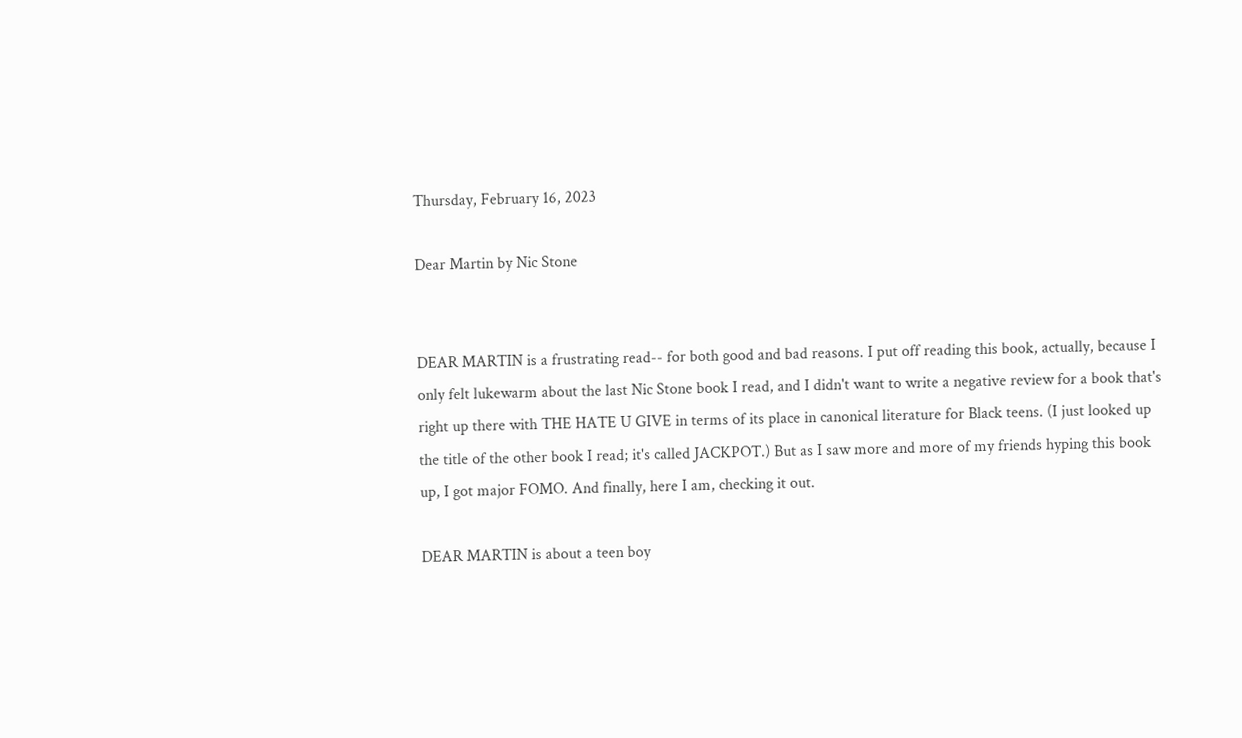Thursday, February 16, 2023

Dear Martin by Nic Stone


DEAR MARTIN is a frustrating read-- for both good and bad reasons. I put off reading this book, actually, because I only felt lukewarm about the last Nic Stone book I read, and I didn't want to write a negative review for a book that's right up there with THE HATE U GIVE in terms of its place in canonical literature for Black teens. (I just looked up the title of the other book I read; it's called JACKPOT.) But as I saw more and more of my friends hyping this book up, I got major FOMO. And finally, here I am, checking it out.

DEAR MARTIN is about a teen boy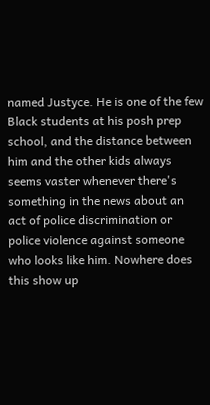named Justyce. He is one of the few Black students at his posh prep school, and the distance between him and the other kids always seems vaster whenever there's something in the news about an act of police discrimination or police violence against someone who looks like him. Nowhere does this show up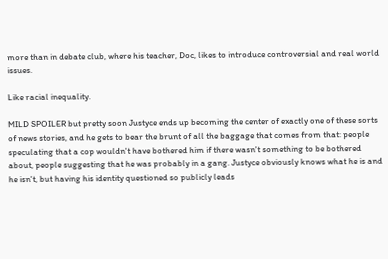more than in debate club, where his teacher, Doc, likes to introduce controversial and real world issues.

Like racial inequality.

MILD SPOILER but pretty soon Justyce ends up becoming the center of exactly one of these sorts of news stories, and he gets to bear the brunt of all the baggage that comes from that: people speculating that a cop wouldn't have bothered him if there wasn't something to be bothered about, people suggesting that he was probably in a gang. Justyce obviously knows what he is and he isn't, but having his identity questioned so publicly leads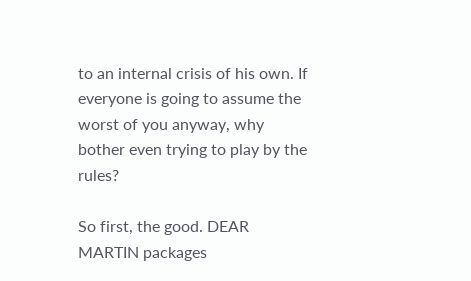to an internal crisis of his own. If everyone is going to assume the worst of you anyway, why bother even trying to play by the rules?

So first, the good. DEAR MARTIN packages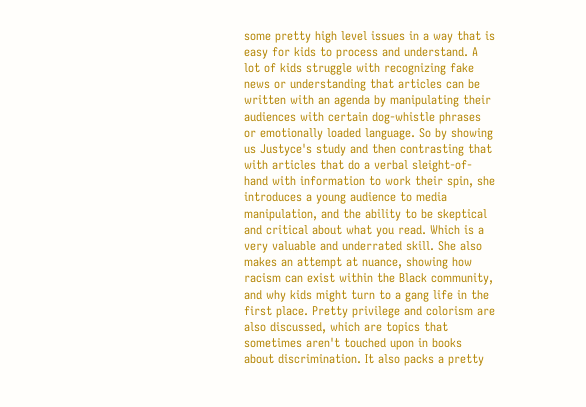some pretty high level issues in a way that is easy for kids to process and understand. A lot of kids struggle with recognizing fake news or understanding that articles can be written with an agenda by manipulating their audiences with certain dog-whistle phrases or emotionally loaded language. So by showing us Justyce's study and then contrasting that with articles that do a verbal sleight-of-hand with information to work their spin, she introduces a young audience to media manipulation, and the ability to be skeptical and critical about what you read. Which is a very valuable and underrated skill. She also makes an attempt at nuance, showing how racism can exist within the Black community, and why kids might turn to a gang life in the first place. Pretty privilege and colorism are also discussed, which are topics that sometimes aren't touched upon in books about discrimination. It also packs a pretty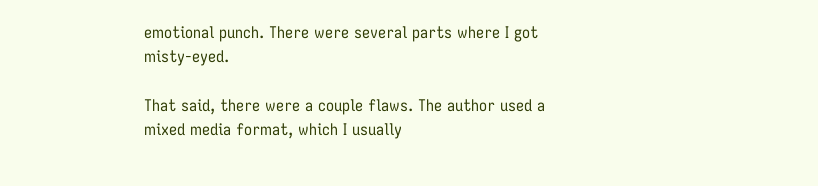emotional punch. There were several parts where I got misty-eyed.

That said, there were a couple flaws. The author used a mixed media format, which I usually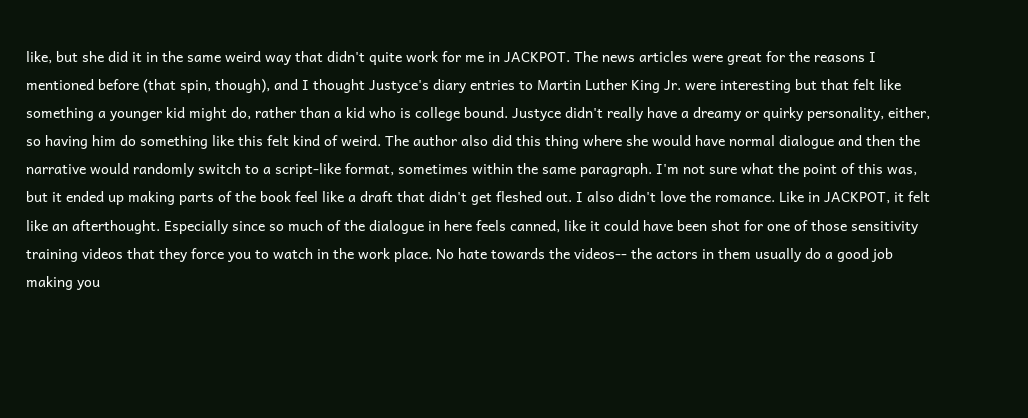like, but she did it in the same weird way that didn't quite work for me in JACKPOT. The news articles were great for the reasons I mentioned before (that spin, though), and I thought Justyce's diary entries to Martin Luther King Jr. were interesting but that felt like something a younger kid might do, rather than a kid who is college bound. Justyce didn't really have a dreamy or quirky personality, either, so having him do something like this felt kind of weird. The author also did this thing where she would have normal dialogue and then the narrative would randomly switch to a script-like format, sometimes within the same paragraph. I'm not sure what the point of this was, but it ended up making parts of the book feel like a draft that didn't get fleshed out. I also didn't love the romance. Like in JACKPOT, it felt like an afterthought. Especially since so much of the dialogue in here feels canned, like it could have been shot for one of those sensitivity training videos that they force you to watch in the work place. No hate towards the videos-- the actors in them usually do a good job making you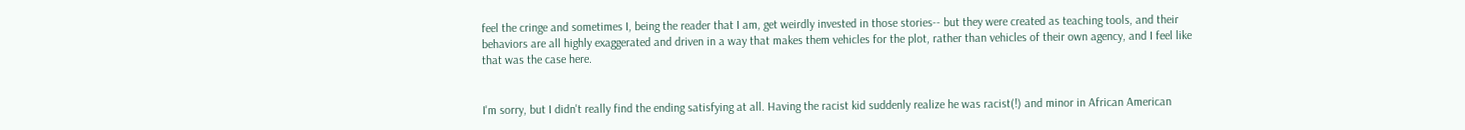feel the cringe and sometimes I, being the reader that I am, get weirdly invested in those stories-- but they were created as teaching tools, and their behaviors are all highly exaggerated and driven in a way that makes them vehicles for the plot, rather than vehicles of their own agency, and I feel like that was the case here.


I'm sorry, but I didn't really find the ending satisfying at all. Having the racist kid suddenly realize he was racist(!) and minor in African American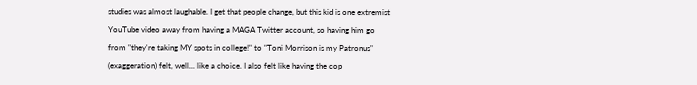studies was almost laughable. I get that people change, but this kid is one extremist YouTube video away from having a MAGA Twitter account, so having him go from "they're taking MY spots in college!" to "Toni Morrison is my Patronus" (exaggeration) felt, well... like a choice. I also felt like having the cop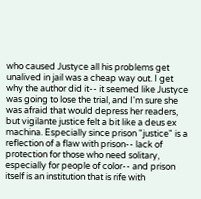who caused Justyce all his problems get unalived in jail was a cheap way out. I get why the author did it-- it seemed like Justyce was going to lose the trial, and I'm sure she was afraid that would depress her readers, but vigilante justice felt a bit like a deus ex machina. Especially since prison "justice" is a reflection of a flaw with prison-- lack of protection for those who need solitary, especially for people of color-- and prison itself is an institution that is rife with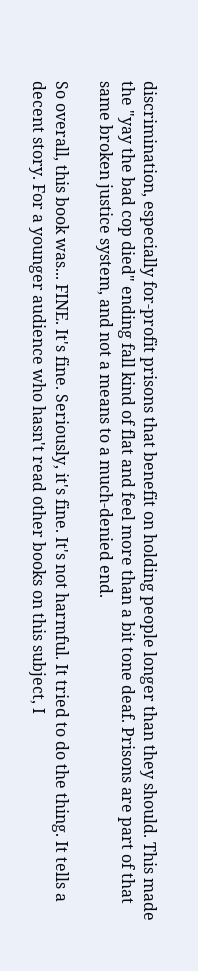discrimination, especially for-profit prisons that benefit on holding people longer than they should. This made the "yay the bad cop died" ending fall kind of flat and feel more than a bit tone deaf. Prisons are part of that same broken justice system, and not a means to a much-denied end.

So overall, this book was... FINE. It's fine. Seriously, it's fine. It's not harmful. It tried to do the thing. It tells a decent story. For a younger audience who hasn't read other books on this subject, I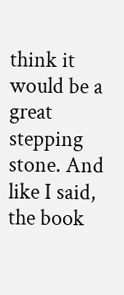think it would be a great stepping stone. And like I said, the book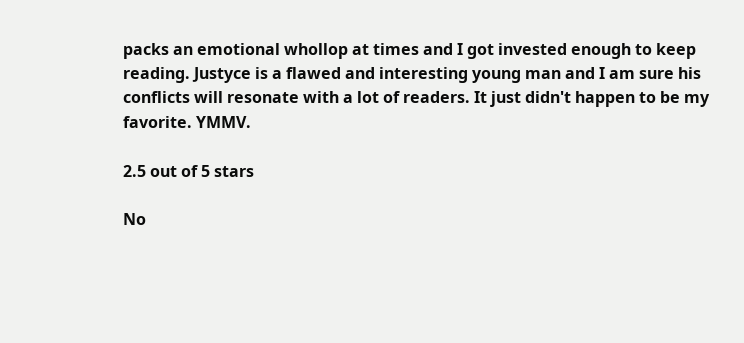packs an emotional whollop at times and I got invested enough to keep reading. Justyce is a flawed and interesting young man and I am sure his conflicts will resonate with a lot of readers. It just didn't happen to be my favorite. YMMV.

2.5 out of 5 stars

No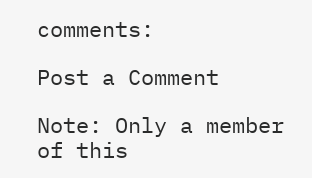comments:

Post a Comment

Note: Only a member of this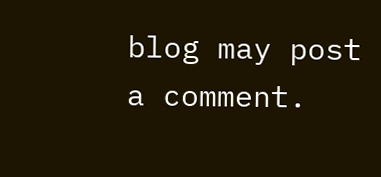blog may post a comment.